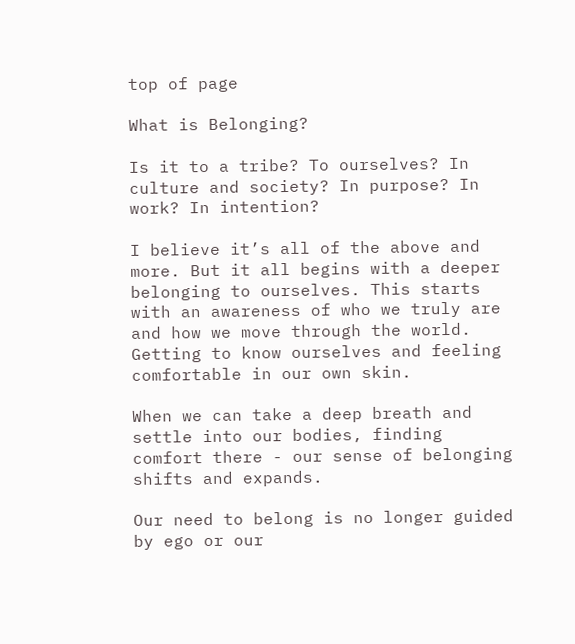top of page

What is Belonging?

Is it to a tribe? To ourselves? In culture and society? In purpose? In work? In intention?

I believe it’s all of the above and more. But it all begins with a deeper belonging to ourselves. This starts with an awareness of who we truly are and how we move through the world. Getting to know ourselves and feeling comfortable in our own skin.

When we can take a deep breath and settle into our bodies, finding comfort there - our sense of belonging shifts and expands.

Our need to belong is no longer guided by ego or our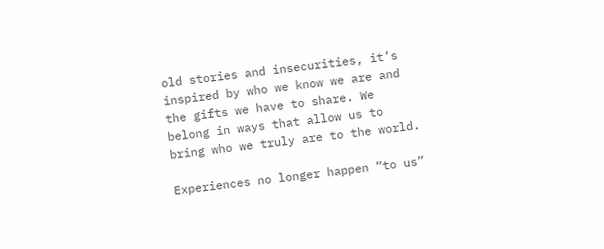old stories and insecurities, it’s inspired by who we know we are and the gifts we have to share. We belong in ways that allow us to bring who we truly are to the world.

Experiences no longer happen “to us”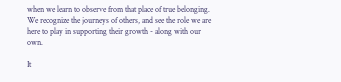when we learn to observe from that place of true belonging. We recognize the journeys of others, and see the role we are here to play in supporting their growth - along with our own.

It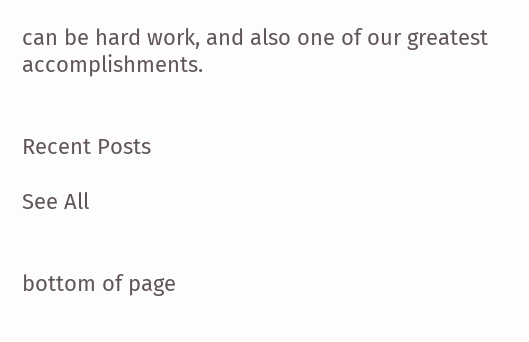can be hard work, and also one of our greatest accomplishments.


Recent Posts

See All


bottom of page